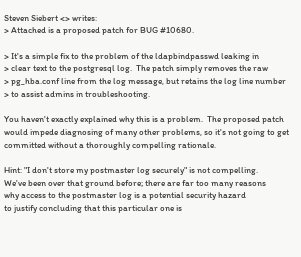Steven Siebert <> writes:
> Attached is a proposed patch for BUG #10680.

> It's a simple fix to the problem of the ldapbindpasswd leaking in
> clear text to the postgresql log.  The patch simply removes the raw
> pg_hba.conf line from the log message, but retains the log line number
> to assist admins in troubleshooting.

You haven't exactly explained why this is a problem.  The proposed patch
would impede diagnosing of many other problems, so it's not going to get
committed without a thoroughly compelling rationale.

Hint: "I don't store my postmaster log securely" is not compelling.
We've been over that ground before; there are far too many reasons
why access to the postmaster log is a potential security hazard
to justify concluding that this particular one is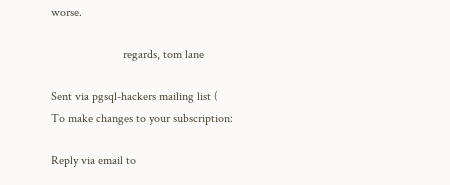worse.

                        regards, tom lane

Sent via pgsql-hackers mailing list (
To make changes to your subscription:

Reply via email to